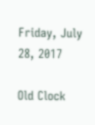Friday, July 28, 2017

Old Clock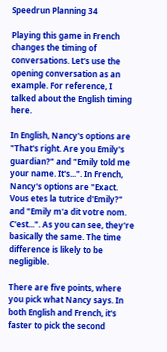Speedrun Planning 34

Playing this game in French changes the timing of conversations. Let's use the opening conversation as an example. For reference, I talked about the English timing here.

In English, Nancy's options are "That's right. Are you Emily's guardian?" and "Emily told me your name. It's...". In French, Nancy's options are "Exact. Vous etes la tutrice d'Emily?" and "Emily m'a dit votre nom. C'est...". As you can see, they're basically the same. The time difference is likely to be negligible.

There are five points, where you pick what Nancy says. In both English and French, it's faster to pick the second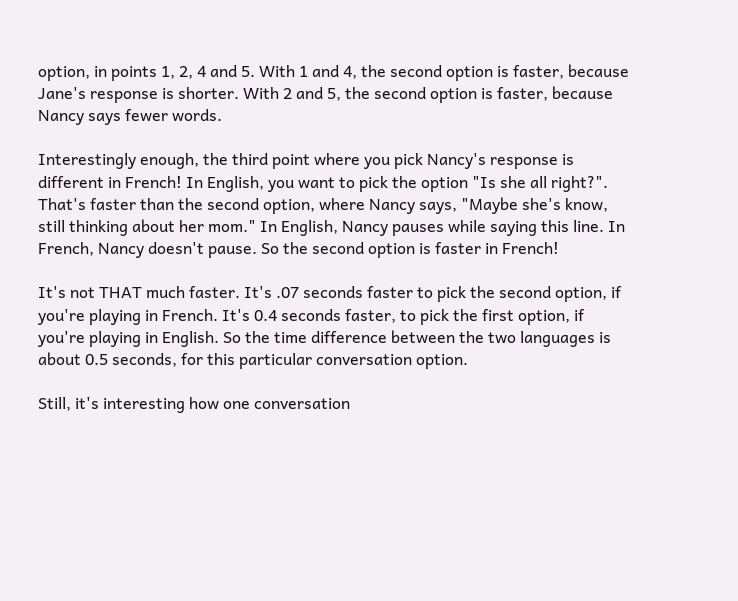option, in points 1, 2, 4 and 5. With 1 and 4, the second option is faster, because Jane's response is shorter. With 2 and 5, the second option is faster, because Nancy says fewer words.

Interestingly enough, the third point where you pick Nancy's response is different in French! In English, you want to pick the option "Is she all right?". That's faster than the second option, where Nancy says, "Maybe she's know, still thinking about her mom." In English, Nancy pauses while saying this line. In French, Nancy doesn't pause. So the second option is faster in French!

It's not THAT much faster. It's .07 seconds faster to pick the second option, if you're playing in French. It's 0.4 seconds faster, to pick the first option, if you're playing in English. So the time difference between the two languages is about 0.5 seconds, for this particular conversation option.

Still, it's interesting how one conversation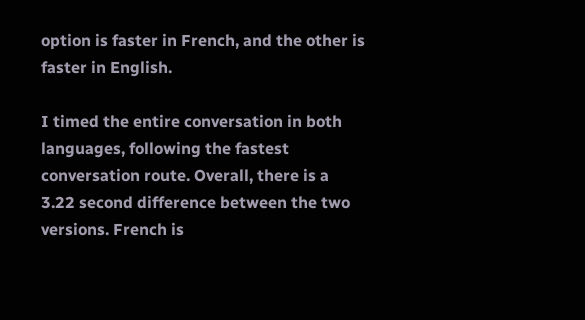option is faster in French, and the other is faster in English.

I timed the entire conversation in both languages, following the fastest conversation route. Overall, there is a 3.22 second difference between the two versions. French is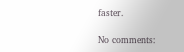faster.

No comments: